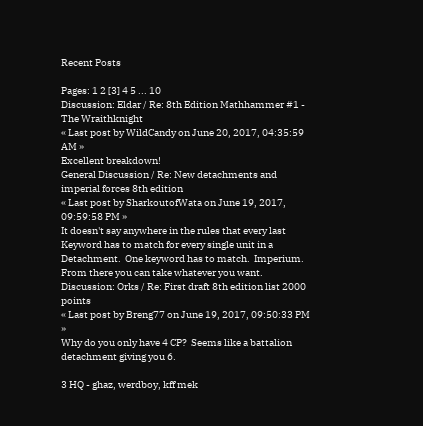Recent Posts

Pages: 1 2 [3] 4 5 ... 10
Discussion: Eldar / Re: 8th Edition Mathhammer #1 - The Wraithknight
« Last post by WildCandy on June 20, 2017, 04:35:59 AM »
Excellent breakdown!
General Discussion / Re: New detachments and imperial forces 8th edition
« Last post by SharkoutofWata on June 19, 2017, 09:59:58 PM »
It doesn't say anywhere in the rules that every last Keyword has to match for every single unit in a Detachment.  One keyword has to match.  Imperium.  From there you can take whatever you want.
Discussion: Orks / Re: First draft 8th edition list 2000 points
« Last post by Breng77 on June 19, 2017, 09:50:33 PM »
Why do you only have 4 CP?  Seems like a battalion detachment giving you 6.

3 HQ - ghaz, werdboy, kff mek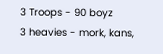3 Troops - 90 boyz
3 heavies - mork, kans,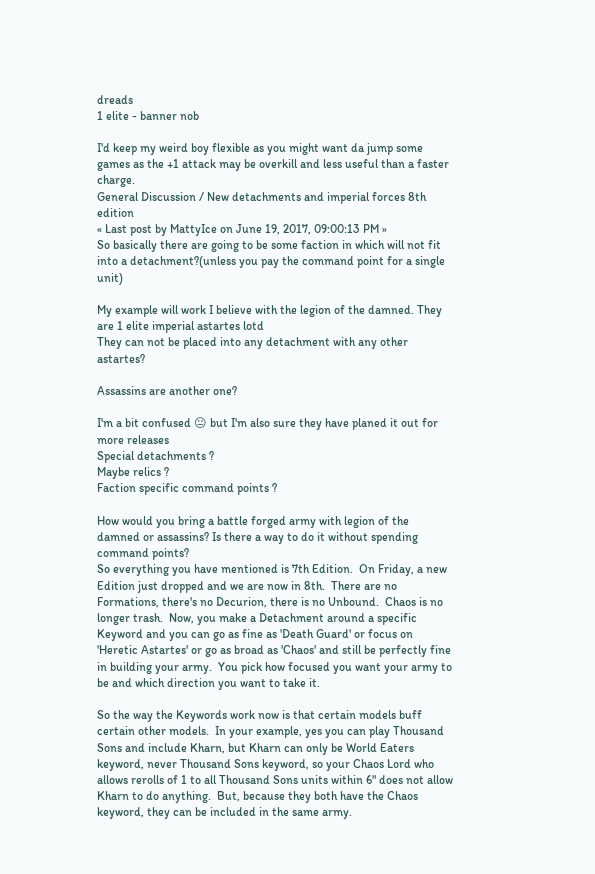dreads
1 elite - banner nob

I'd keep my weird boy flexible as you might want da jump some games as the +1 attack may be overkill and less useful than a faster charge.
General Discussion / New detachments and imperial forces 8th edition
« Last post by MattyIce on June 19, 2017, 09:00:13 PM »
So basically there are going to be some faction in which will not fit into a detachment?(unless you pay the command point for a single unit)

My example will work I believe with the legion of the damned. They are 1 elite imperial astartes lotd
They can not be placed into any detachment with any other astartes?

Assassins are another one?

I'm a bit confused 😐 but I'm also sure they have planed it out for more releases
Special detachments ?
Maybe relics ?
Faction specific command points ?

How would you bring a battle forged army with legion of the damned or assassins? Is there a way to do it without spending command points?
So everything you have mentioned is 7th Edition.  On Friday, a new Edition just dropped and we are now in 8th.  There are no Formations, there's no Decurion, there is no Unbound.  Chaos is no longer trash.  Now, you make a Detachment around a specific Keyword and you can go as fine as 'Death Guard' or focus on 'Heretic Astartes' or go as broad as 'Chaos' and still be perfectly fine in building your army.  You pick how focused you want your army to be and which direction you want to take it.

So the way the Keywords work now is that certain models buff certain other models.  In your example, yes you can play Thousand Sons and include Kharn, but Kharn can only be World Eaters keyword, never Thousand Sons keyword, so your Chaos Lord who allows rerolls of 1 to all Thousand Sons units within 6" does not allow Kharn to do anything.  But, because they both have the Chaos keyword, they can be included in the same army.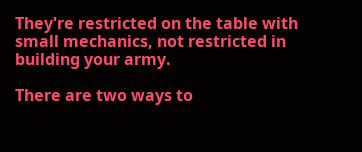They're restricted on the table with small mechanics, not restricted in building your army.

There are two ways to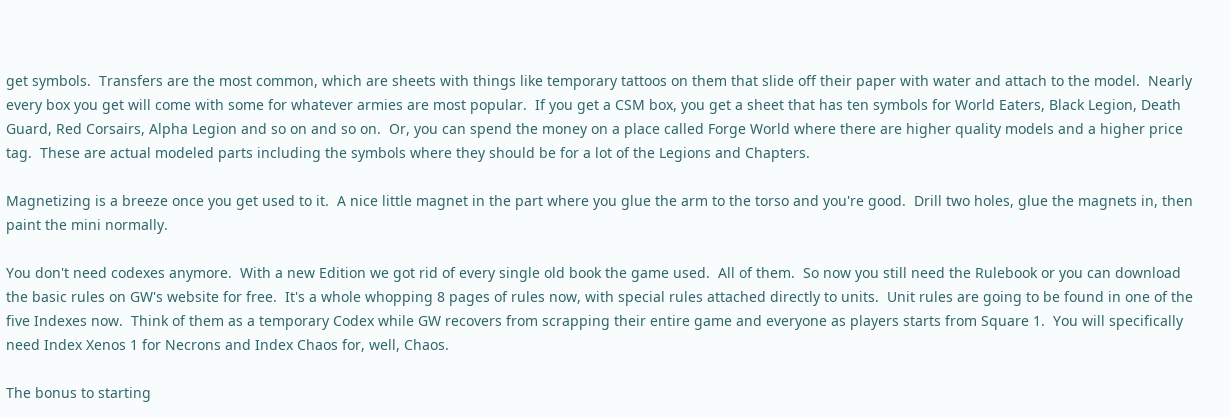get symbols.  Transfers are the most common, which are sheets with things like temporary tattoos on them that slide off their paper with water and attach to the model.  Nearly every box you get will come with some for whatever armies are most popular.  If you get a CSM box, you get a sheet that has ten symbols for World Eaters, Black Legion, Death Guard, Red Corsairs, Alpha Legion and so on and so on.  Or, you can spend the money on a place called Forge World where there are higher quality models and a higher price tag.  These are actual modeled parts including the symbols where they should be for a lot of the Legions and Chapters.

Magnetizing is a breeze once you get used to it.  A nice little magnet in the part where you glue the arm to the torso and you're good.  Drill two holes, glue the magnets in, then paint the mini normally.

You don't need codexes anymore.  With a new Edition we got rid of every single old book the game used.  All of them.  So now you still need the Rulebook or you can download the basic rules on GW's website for free.  It's a whole whopping 8 pages of rules now, with special rules attached directly to units.  Unit rules are going to be found in one of the five Indexes now.  Think of them as a temporary Codex while GW recovers from scrapping their entire game and everyone as players starts from Square 1.  You will specifically need Index Xenos 1 for Necrons and Index Chaos for, well, Chaos.

The bonus to starting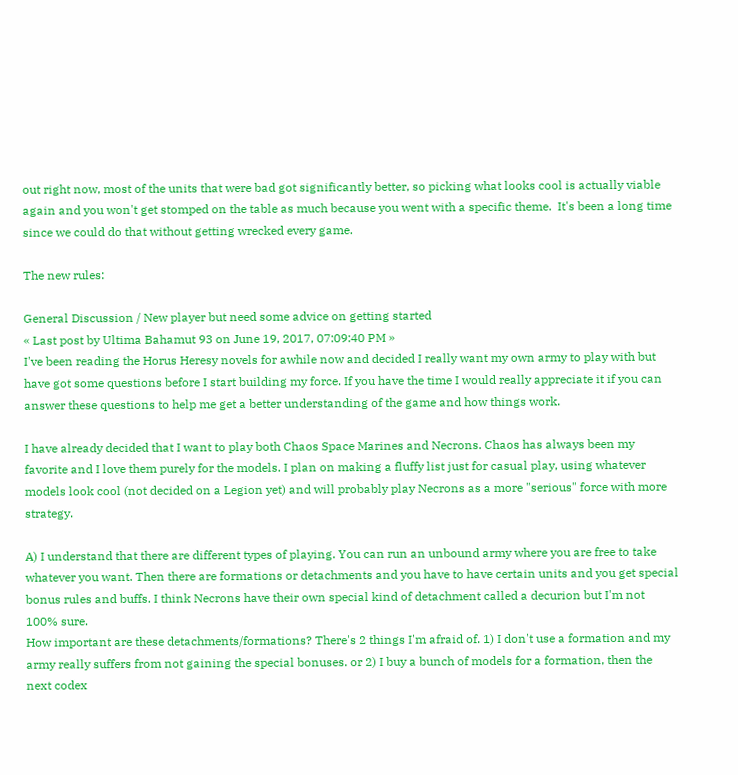out right now, most of the units that were bad got significantly better, so picking what looks cool is actually viable again and you won't get stomped on the table as much because you went with a specific theme.  It's been a long time since we could do that without getting wrecked every game.

The new rules:

General Discussion / New player but need some advice on getting started
« Last post by Ultima Bahamut 93 on June 19, 2017, 07:09:40 PM »
I've been reading the Horus Heresy novels for awhile now and decided I really want my own army to play with but have got some questions before I start building my force. If you have the time I would really appreciate it if you can answer these questions to help me get a better understanding of the game and how things work.

I have already decided that I want to play both Chaos Space Marines and Necrons. Chaos has always been my favorite and I love them purely for the models. I plan on making a fluffy list just for casual play, using whatever models look cool (not decided on a Legion yet) and will probably play Necrons as a more "serious" force with more strategy.

A) I understand that there are different types of playing. You can run an unbound army where you are free to take whatever you want. Then there are formations or detachments and you have to have certain units and you get special bonus rules and buffs. I think Necrons have their own special kind of detachment called a decurion but I'm not 100% sure.
How important are these detachments/formations? There's 2 things I'm afraid of. 1) I don't use a formation and my army really suffers from not gaining the special bonuses. or 2) I buy a bunch of models for a formation, then the next codex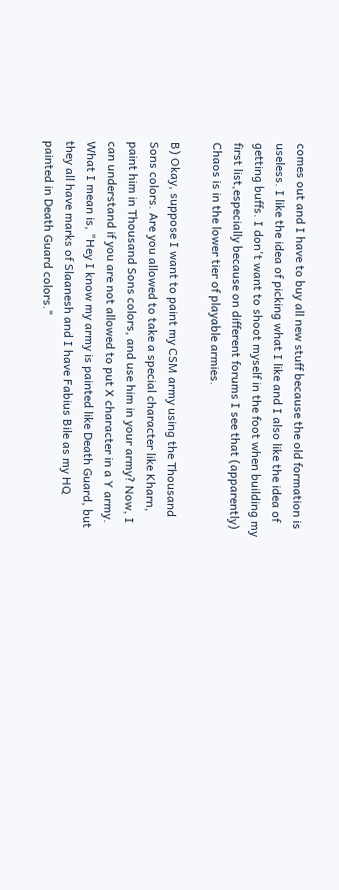comes out and I have to buy all new stuff because the old formation is useless. I like the idea of picking what I like and I also like the idea of getting buffs. I don't want to shoot myself in the foot when building my first list,especially because on different forums I see that (apparently) Chaos is in the lower tier of playable armies.

B) Okay, suppose I want to paint my CSM army using the Thousand Sons colors. Are you allowed to take a special character like Kharn, paint him in Thousand Sons colors, and use him in your army? Now, I can understand if you are not allowed to put X character in a Y army. What I mean is, "Hey I know my army is painted like Death Guard, but they all have marks of Slaanesh and I have Fabius Bile as my HQ painted in Death Guard colors."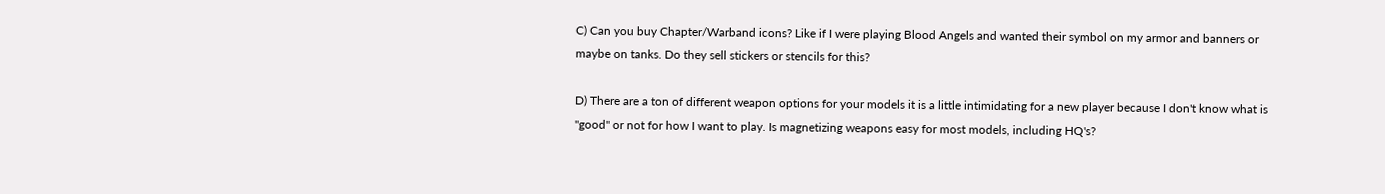C) Can you buy Chapter/Warband icons? Like if I were playing Blood Angels and wanted their symbol on my armor and banners or maybe on tanks. Do they sell stickers or stencils for this?

D) There are a ton of different weapon options for your models it is a little intimidating for a new player because I don't know what is "good" or not for how I want to play. Is magnetizing weapons easy for most models, including HQ's?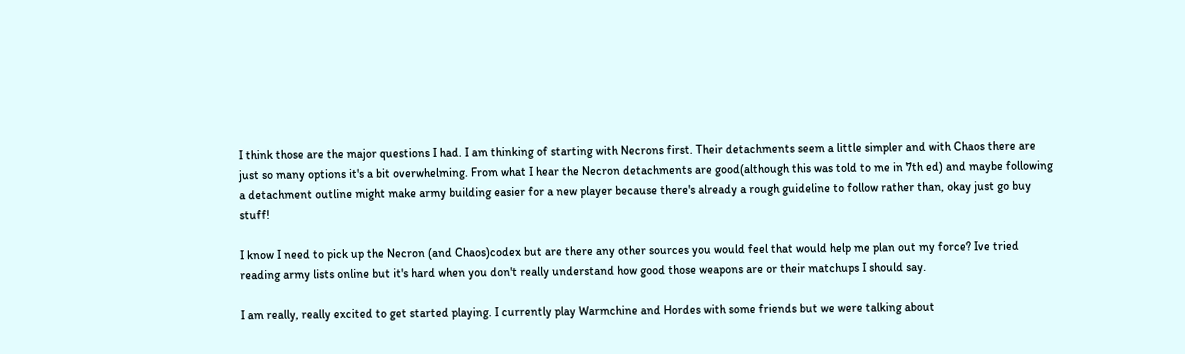I think those are the major questions I had. I am thinking of starting with Necrons first. Their detachments seem a little simpler and with Chaos there are just so many options it's a bit overwhelming. From what I hear the Necron detachments are good(although this was told to me in 7th ed) and maybe following a detachment outline might make army building easier for a new player because there's already a rough guideline to follow rather than, okay just go buy stuff!

I know I need to pick up the Necron (and Chaos)codex but are there any other sources you would feel that would help me plan out my force? Ive tried reading army lists online but it's hard when you don't really understand how good those weapons are or their matchups I should say.

I am really, really excited to get started playing. I currently play Warmchine and Hordes with some friends but we were talking about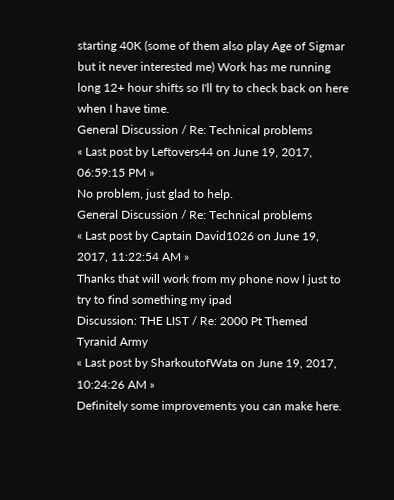starting 40K (some of them also play Age of Sigmar but it never interested me) Work has me running long 12+ hour shifts so I'll try to check back on here when I have time.
General Discussion / Re: Technical problems
« Last post by Leftovers44 on June 19, 2017, 06:59:15 PM »
No problem, just glad to help.
General Discussion / Re: Technical problems
« Last post by Captain David1026 on June 19, 2017, 11:22:54 AM »
Thanks that will work from my phone now I just to try to find something my ipad
Discussion: THE LIST / Re: 2000 Pt Themed Tyranid Army
« Last post by SharkoutofWata on June 19, 2017, 10:24:26 AM »
Definitely some improvements you can make here.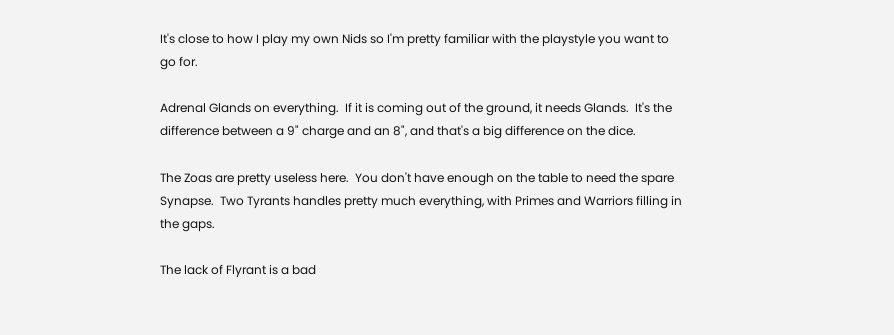It's close to how I play my own Nids so I'm pretty familiar with the playstyle you want to go for.

Adrenal Glands on everything.  If it is coming out of the ground, it needs Glands.  It's the difference between a 9" charge and an 8", and that's a big difference on the dice.

The Zoas are pretty useless here.  You don't have enough on the table to need the spare Synapse.  Two Tyrants handles pretty much everything, with Primes and Warriors filling in the gaps.

The lack of Flyrant is a bad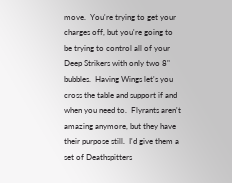move.  You're trying to get your charges off, but you're going to be trying to control all of your Deep Strikers with only two 8" bubbles.  Having Wings let's you cross the table and support if and when you need to.  Flyrants aren't amazing anymore, but they have their purpose still.  I'd give them a set of Deathspitters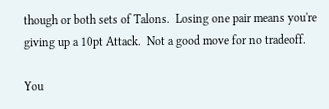though or both sets of Talons.  Losing one pair means you're giving up a 10pt Attack.  Not a good move for no tradeoff.

You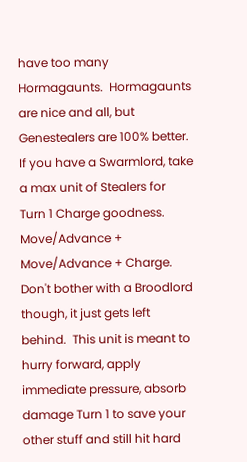have too many Hormagaunts.  Hormagaunts are nice and all, but Genestealers are 100% better.  If you have a Swarmlord, take a max unit of Stealers for Turn 1 Charge goodness.  Move/Advance + Move/Advance + Charge.  Don't bother with a Broodlord though, it just gets left behind.  This unit is meant to hurry forward, apply immediate pressure, absorb damage Turn 1 to save your other stuff and still hit hard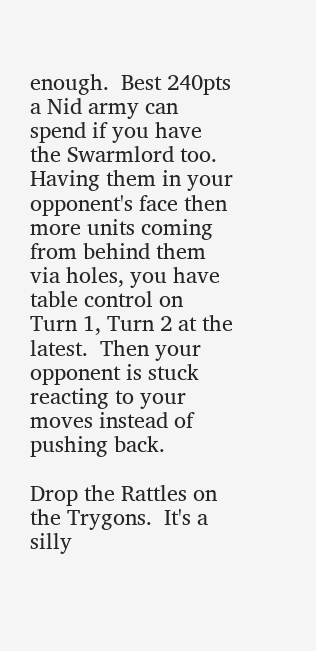enough.  Best 240pts a Nid army can spend if you have the Swarmlord too.  Having them in your opponent's face then more units coming from behind them via holes, you have table control on Turn 1, Turn 2 at the latest.  Then your opponent is stuck reacting to your moves instead of pushing back.

Drop the Rattles on the Trygons.  It's a silly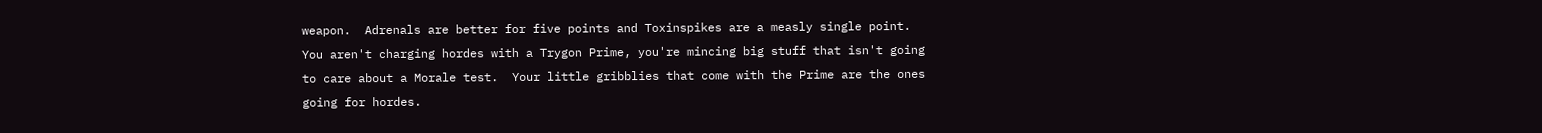weapon.  Adrenals are better for five points and Toxinspikes are a measly single point.  You aren't charging hordes with a Trygon Prime, you're mincing big stuff that isn't going to care about a Morale test.  Your little gribblies that come with the Prime are the ones going for hordes.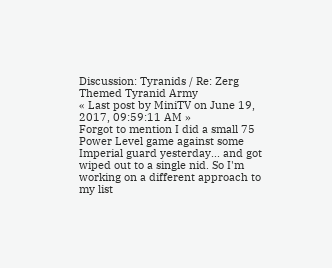Discussion: Tyranids / Re: Zerg Themed Tyranid Army
« Last post by MiniTV on June 19, 2017, 09:59:11 AM »
Forgot to mention I did a small 75 Power Level game against some Imperial guard yesterday... and got wiped out to a single nid. So I'm working on a different approach to my list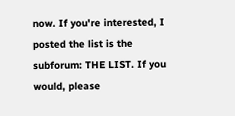now. If you're interested, I posted the list is the subforum: THE LIST. If you would, please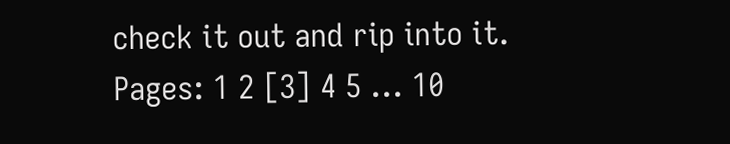check it out and rip into it.
Pages: 1 2 [3] 4 5 ... 10